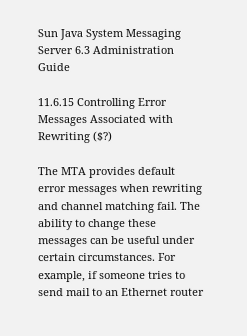Sun Java System Messaging Server 6.3 Administration Guide

11.6.15 Controlling Error Messages Associated with Rewriting ($?)

The MTA provides default error messages when rewriting and channel matching fail. The ability to change these messages can be useful under certain circumstances. For example, if someone tries to send mail to an Ethernet router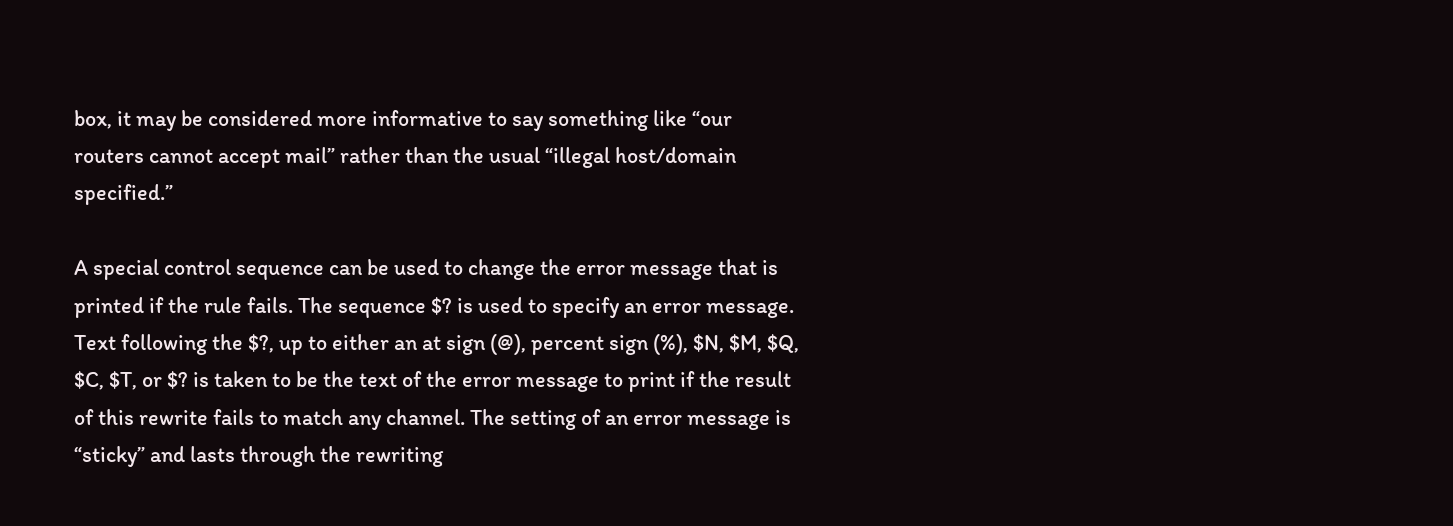box, it may be considered more informative to say something like “our routers cannot accept mail” rather than the usual “illegal host/domain specified.”

A special control sequence can be used to change the error message that is printed if the rule fails. The sequence $? is used to specify an error message. Text following the $?, up to either an at sign (@), percent sign (%), $N, $M, $Q, $C, $T, or $? is taken to be the text of the error message to print if the result of this rewrite fails to match any channel. The setting of an error message is “sticky” and lasts through the rewriting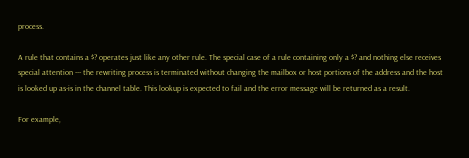process.

A rule that contains a $? operates just like any other rule. The special case of a rule containing only a $? and nothing else receives special attention --- the rewriting process is terminated without changing the mailbox or host portions of the address and the host is looked up as-is in the channel table. This lookup is expected to fail and the error message will be returned as a result.

For example,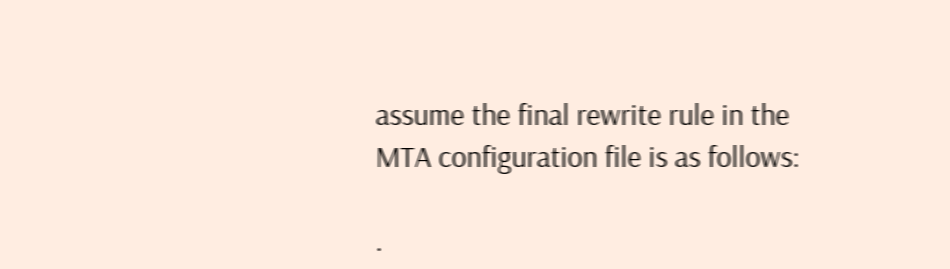assume the final rewrite rule in the MTA configuration file is as follows:

.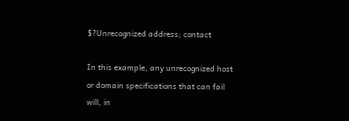$?Unrecognized address; contact

In this example, any unrecognized host or domain specifications that can fail will, in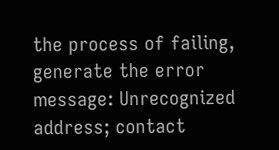the process of failing, generate the error message: Unrecognized address; contact